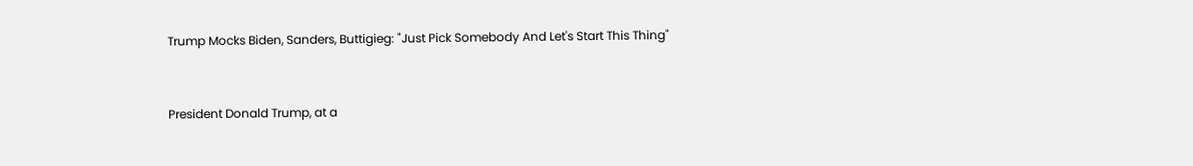Trump Mocks Biden, Sanders, Buttigieg: "Just Pick Somebody And Let's Start This Thing"


President Donald Trump, at a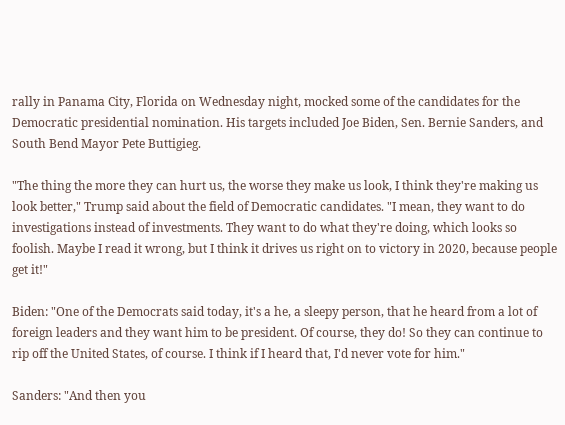rally in Panama City, Florida on Wednesday night, mocked some of the candidates for the Democratic presidential nomination. His targets included Joe Biden, Sen. Bernie Sanders, and South Bend Mayor Pete Buttigieg.

"The thing the more they can hurt us, the worse they make us look, I think they're making us look better," Trump said about the field of Democratic candidates. "I mean, they want to do investigations instead of investments. They want to do what they're doing, which looks so foolish. Maybe I read it wrong, but I think it drives us right on to victory in 2020, because people get it!"

Biden: "One of the Democrats said today, it's a he, a sleepy person, that he heard from a lot of foreign leaders and they want him to be president. Of course, they do! So they can continue to rip off the United States, of course. I think if I heard that, I'd never vote for him."

Sanders: "And then you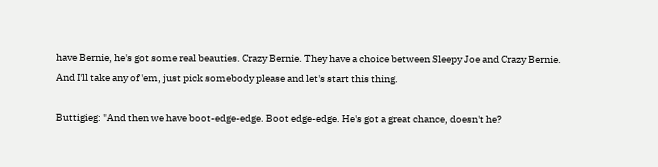have Bernie, he's got some real beauties. Crazy Bernie. They have a choice between Sleepy Joe and Crazy Bernie. And I'll take any of 'em, just pick somebody please and let's start this thing.

Buttigieg: "And then we have boot-edge-edge. Boot edge-edge. He's got a great chance, doesn't he?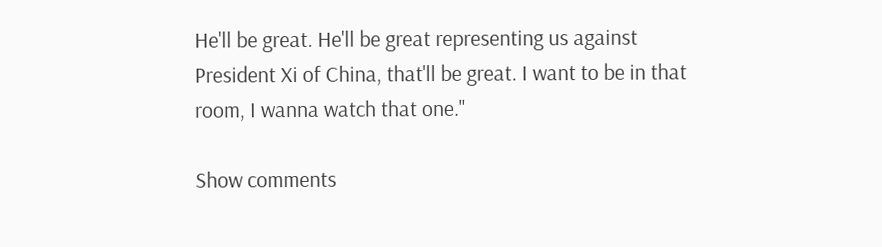He'll be great. He'll be great representing us against President Xi of China, that'll be great. I want to be in that room, I wanna watch that one."

Show comments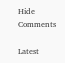Hide Comments

Latest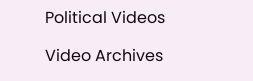Political Videos

Video Archives